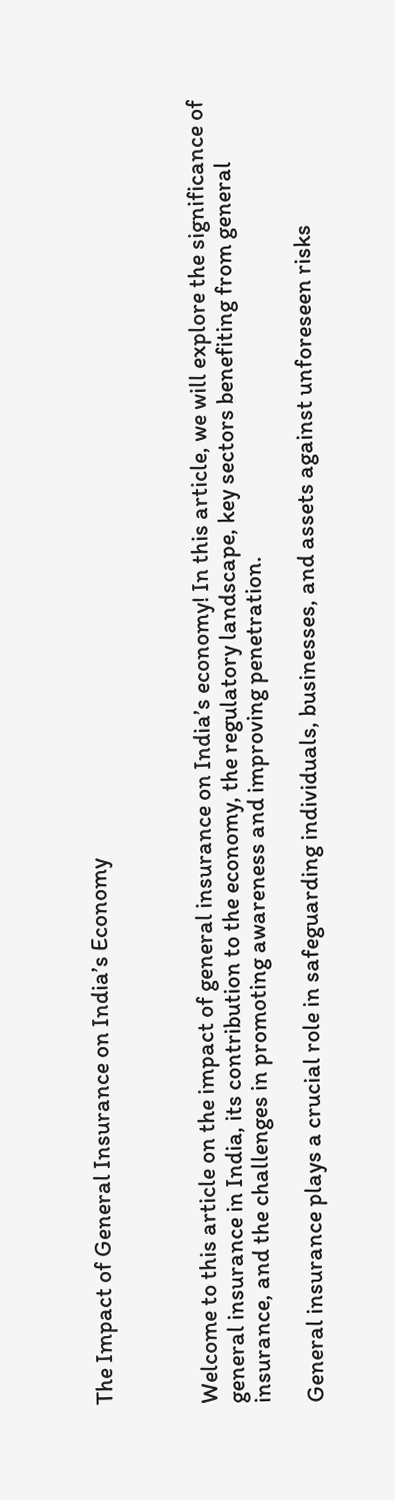The Impact of General Insurance on India’s Economy



Welcome to this article on the impact of general insurance on India’s economy! In this article, we will explore the significance of general insurance in India, its contribution to the economy, the regulatory landscape, key sectors benefiting from general insurance, and the challenges in promoting awareness and improving penetration.

General insurance plays a crucial role in safeguarding individuals, businesses, and assets against unforeseen risks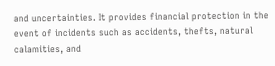and uncertainties. It provides financial protection in the event of incidents such as accidents, thefts, natural calamities, and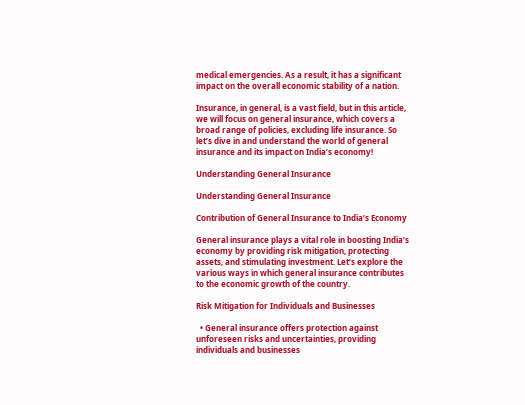medical emergencies. As a result, it has a significant impact on the overall economic stability of a nation.

Insurance, in general, is a vast field, but in this article, we will focus on general insurance, which covers a broad range of policies, excluding life insurance. So let’s dive in and understand the world of general insurance and its impact on India’s economy!

Understanding General Insurance

Understanding General Insurance

Contribution of General Insurance to India’s Economy

General insurance plays a vital role in boosting India’s economy by providing risk mitigation, protecting assets, and stimulating investment. Let’s explore the various ways in which general insurance contributes to the economic growth of the country.

Risk Mitigation for Individuals and Businesses

  • General insurance offers protection against unforeseen risks and uncertainties, providing individuals and businesses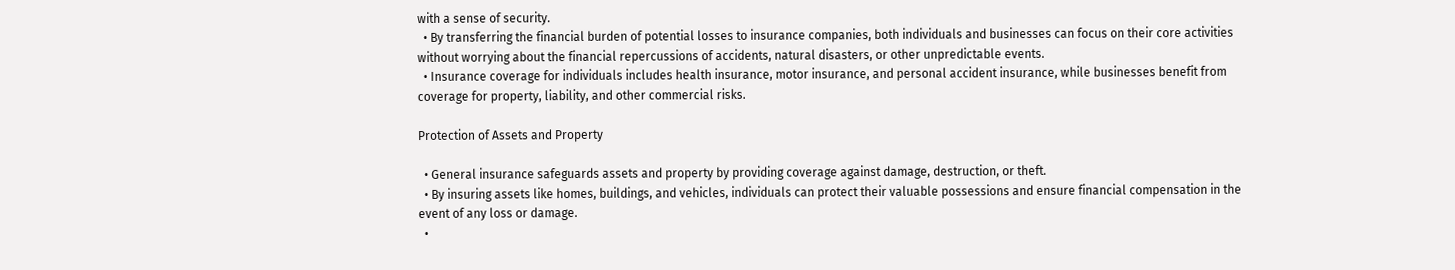with a sense of security.
  • By transferring the financial burden of potential losses to insurance companies, both individuals and businesses can focus on their core activities without worrying about the financial repercussions of accidents, natural disasters, or other unpredictable events.
  • Insurance coverage for individuals includes health insurance, motor insurance, and personal accident insurance, while businesses benefit from coverage for property, liability, and other commercial risks.

Protection of Assets and Property

  • General insurance safeguards assets and property by providing coverage against damage, destruction, or theft.
  • By insuring assets like homes, buildings, and vehicles, individuals can protect their valuable possessions and ensure financial compensation in the event of any loss or damage.
  •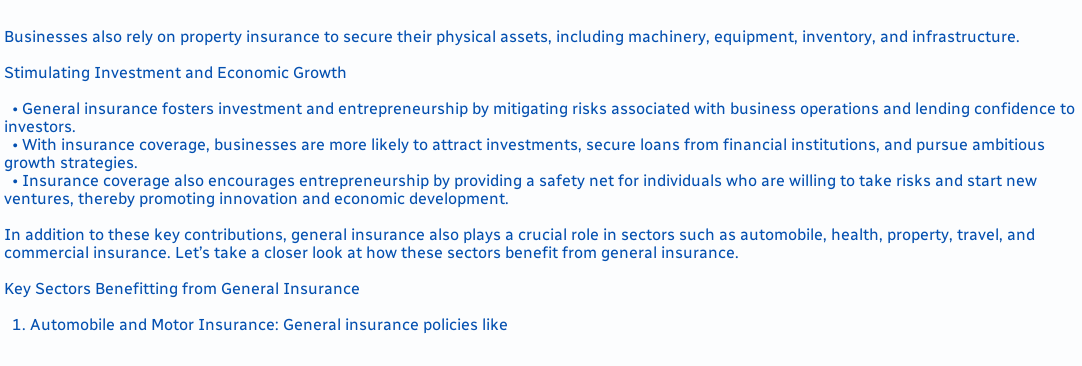Businesses also rely on property insurance to secure their physical assets, including machinery, equipment, inventory, and infrastructure.

Stimulating Investment and Economic Growth

  • General insurance fosters investment and entrepreneurship by mitigating risks associated with business operations and lending confidence to investors.
  • With insurance coverage, businesses are more likely to attract investments, secure loans from financial institutions, and pursue ambitious growth strategies.
  • Insurance coverage also encourages entrepreneurship by providing a safety net for individuals who are willing to take risks and start new ventures, thereby promoting innovation and economic development.

In addition to these key contributions, general insurance also plays a crucial role in sectors such as automobile, health, property, travel, and commercial insurance. Let’s take a closer look at how these sectors benefit from general insurance.

Key Sectors Benefitting from General Insurance

  1. Automobile and Motor Insurance: General insurance policies like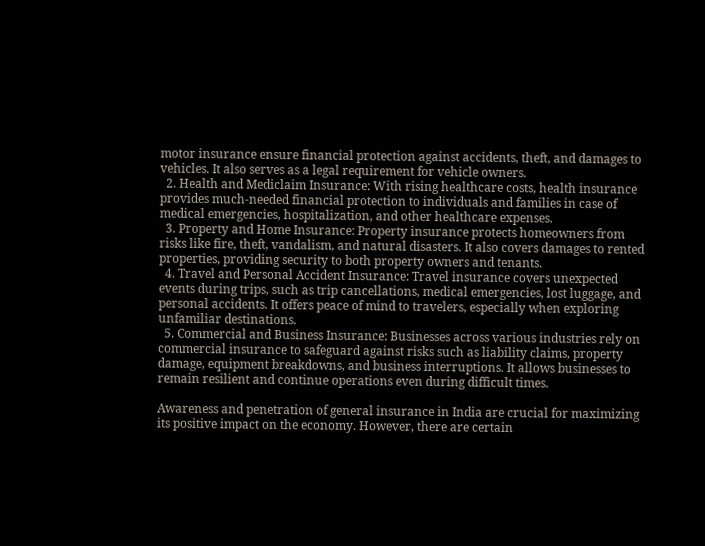motor insurance ensure financial protection against accidents, theft, and damages to vehicles. It also serves as a legal requirement for vehicle owners.
  2. Health and Mediclaim Insurance: With rising healthcare costs, health insurance provides much-needed financial protection to individuals and families in case of medical emergencies, hospitalization, and other healthcare expenses.
  3. Property and Home Insurance: Property insurance protects homeowners from risks like fire, theft, vandalism, and natural disasters. It also covers damages to rented properties, providing security to both property owners and tenants.
  4. Travel and Personal Accident Insurance: Travel insurance covers unexpected events during trips, such as trip cancellations, medical emergencies, lost luggage, and personal accidents. It offers peace of mind to travelers, especially when exploring unfamiliar destinations.
  5. Commercial and Business Insurance: Businesses across various industries rely on commercial insurance to safeguard against risks such as liability claims, property damage, equipment breakdowns, and business interruptions. It allows businesses to remain resilient and continue operations even during difficult times.

Awareness and penetration of general insurance in India are crucial for maximizing its positive impact on the economy. However, there are certain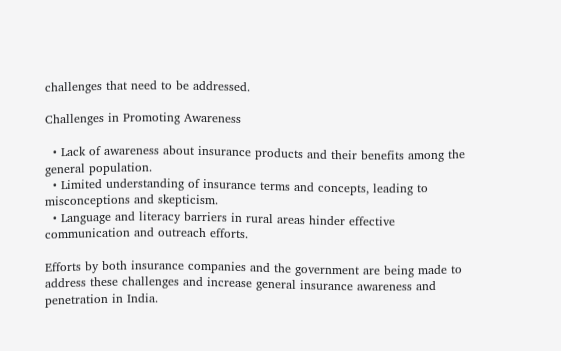challenges that need to be addressed.

Challenges in Promoting Awareness

  • Lack of awareness about insurance products and their benefits among the general population.
  • Limited understanding of insurance terms and concepts, leading to misconceptions and skepticism.
  • Language and literacy barriers in rural areas hinder effective communication and outreach efforts.

Efforts by both insurance companies and the government are being made to address these challenges and increase general insurance awareness and penetration in India.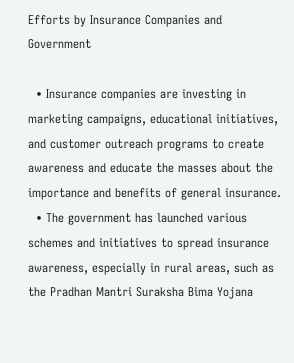Efforts by Insurance Companies and Government

  • Insurance companies are investing in marketing campaigns, educational initiatives, and customer outreach programs to create awareness and educate the masses about the importance and benefits of general insurance.
  • The government has launched various schemes and initiatives to spread insurance awareness, especially in rural areas, such as the Pradhan Mantri Suraksha Bima Yojana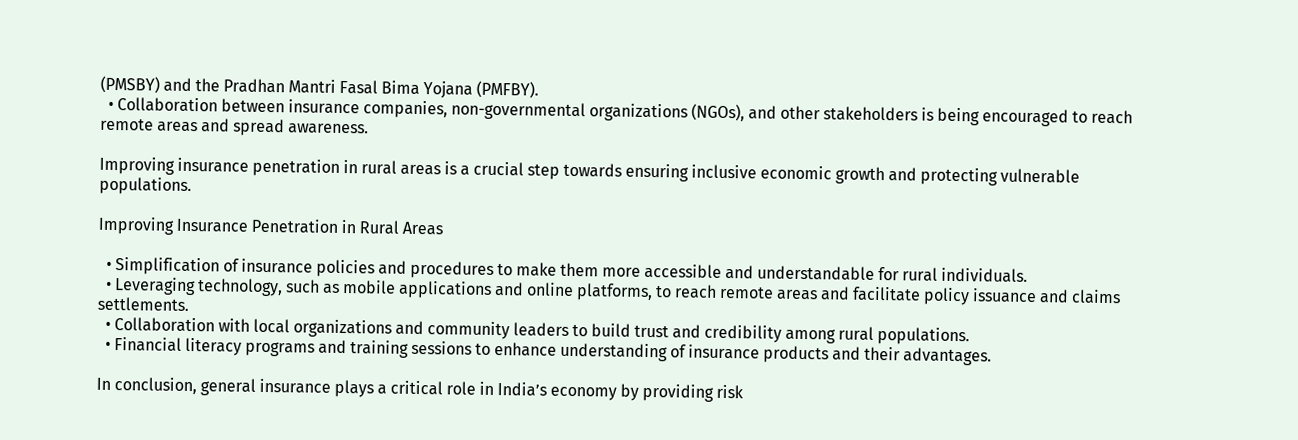(PMSBY) and the Pradhan Mantri Fasal Bima Yojana (PMFBY).
  • Collaboration between insurance companies, non-governmental organizations (NGOs), and other stakeholders is being encouraged to reach remote areas and spread awareness.

Improving insurance penetration in rural areas is a crucial step towards ensuring inclusive economic growth and protecting vulnerable populations.

Improving Insurance Penetration in Rural Areas

  • Simplification of insurance policies and procedures to make them more accessible and understandable for rural individuals.
  • Leveraging technology, such as mobile applications and online platforms, to reach remote areas and facilitate policy issuance and claims settlements.
  • Collaboration with local organizations and community leaders to build trust and credibility among rural populations.
  • Financial literacy programs and training sessions to enhance understanding of insurance products and their advantages.

In conclusion, general insurance plays a critical role in India’s economy by providing risk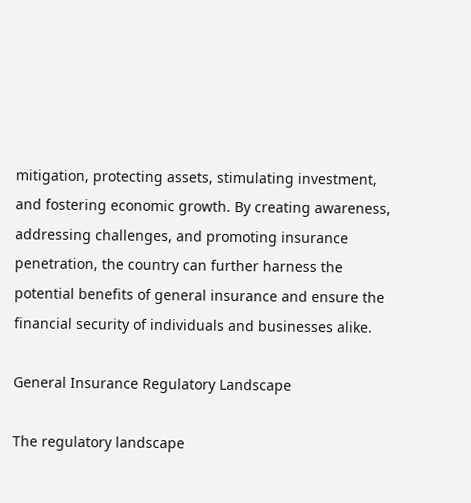mitigation, protecting assets, stimulating investment, and fostering economic growth. By creating awareness, addressing challenges, and promoting insurance penetration, the country can further harness the potential benefits of general insurance and ensure the financial security of individuals and businesses alike.

General Insurance Regulatory Landscape

The regulatory landscape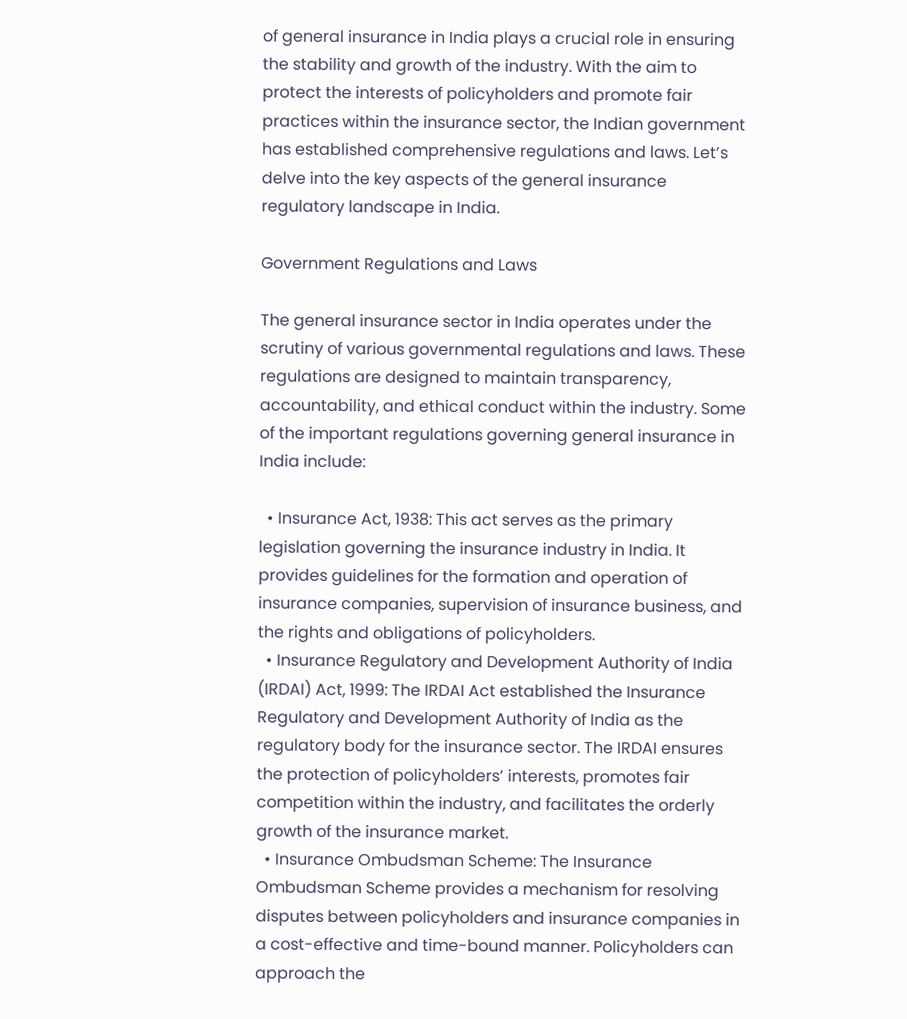of general insurance in India plays a crucial role in ensuring the stability and growth of the industry. With the aim to protect the interests of policyholders and promote fair practices within the insurance sector, the Indian government has established comprehensive regulations and laws. Let’s delve into the key aspects of the general insurance regulatory landscape in India.

Government Regulations and Laws

The general insurance sector in India operates under the scrutiny of various governmental regulations and laws. These regulations are designed to maintain transparency, accountability, and ethical conduct within the industry. Some of the important regulations governing general insurance in India include:

  • Insurance Act, 1938: This act serves as the primary legislation governing the insurance industry in India. It provides guidelines for the formation and operation of insurance companies, supervision of insurance business, and the rights and obligations of policyholders.
  • Insurance Regulatory and Development Authority of India (IRDAI) Act, 1999: The IRDAI Act established the Insurance Regulatory and Development Authority of India as the regulatory body for the insurance sector. The IRDAI ensures the protection of policyholders’ interests, promotes fair competition within the industry, and facilitates the orderly growth of the insurance market.
  • Insurance Ombudsman Scheme: The Insurance Ombudsman Scheme provides a mechanism for resolving disputes between policyholders and insurance companies in a cost-effective and time-bound manner. Policyholders can approach the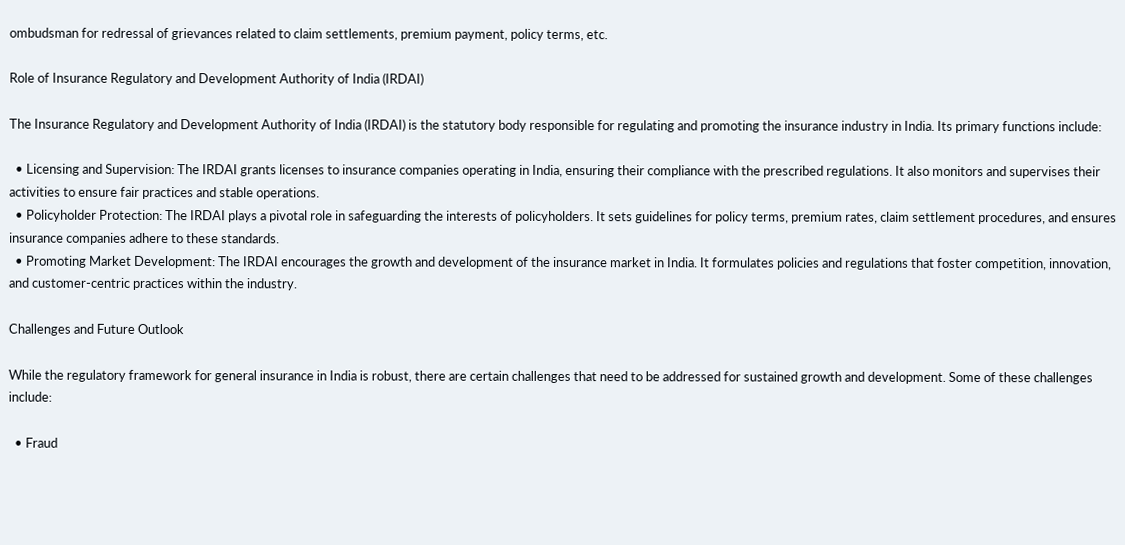ombudsman for redressal of grievances related to claim settlements, premium payment, policy terms, etc.

Role of Insurance Regulatory and Development Authority of India (IRDAI)

The Insurance Regulatory and Development Authority of India (IRDAI) is the statutory body responsible for regulating and promoting the insurance industry in India. Its primary functions include:

  • Licensing and Supervision: The IRDAI grants licenses to insurance companies operating in India, ensuring their compliance with the prescribed regulations. It also monitors and supervises their activities to ensure fair practices and stable operations.
  • Policyholder Protection: The IRDAI plays a pivotal role in safeguarding the interests of policyholders. It sets guidelines for policy terms, premium rates, claim settlement procedures, and ensures insurance companies adhere to these standards.
  • Promoting Market Development: The IRDAI encourages the growth and development of the insurance market in India. It formulates policies and regulations that foster competition, innovation, and customer-centric practices within the industry.

Challenges and Future Outlook

While the regulatory framework for general insurance in India is robust, there are certain challenges that need to be addressed for sustained growth and development. Some of these challenges include:

  • Fraud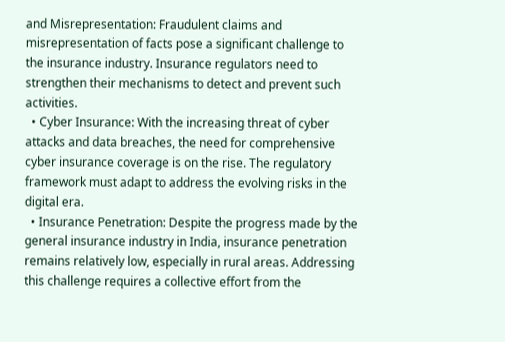and Misrepresentation: Fraudulent claims and misrepresentation of facts pose a significant challenge to the insurance industry. Insurance regulators need to strengthen their mechanisms to detect and prevent such activities.
  • Cyber Insurance: With the increasing threat of cyber attacks and data breaches, the need for comprehensive cyber insurance coverage is on the rise. The regulatory framework must adapt to address the evolving risks in the digital era.
  • Insurance Penetration: Despite the progress made by the general insurance industry in India, insurance penetration remains relatively low, especially in rural areas. Addressing this challenge requires a collective effort from the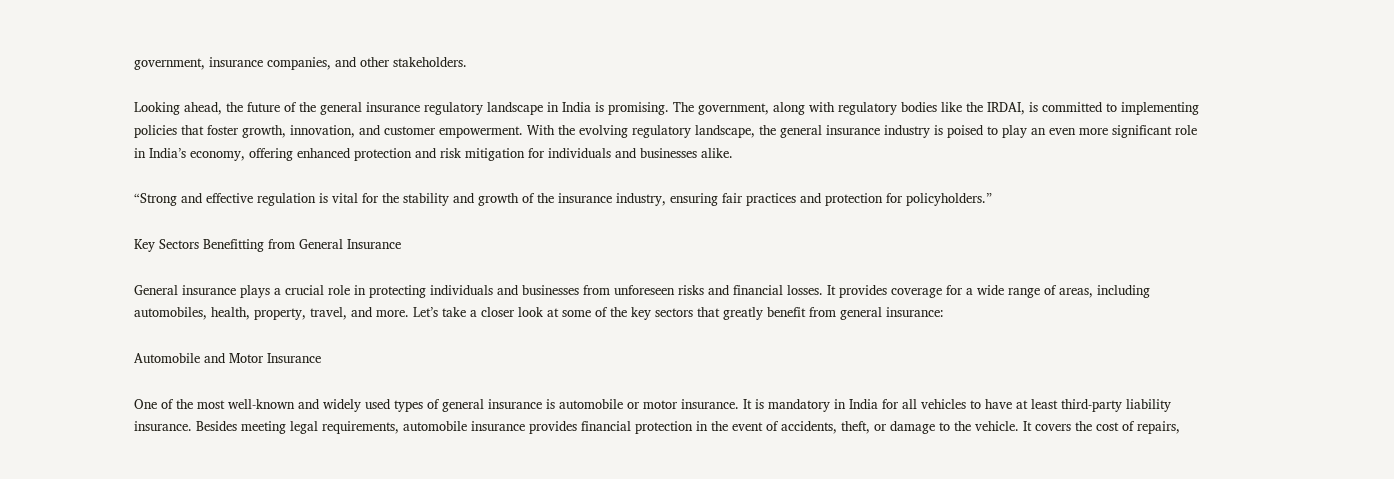government, insurance companies, and other stakeholders.

Looking ahead, the future of the general insurance regulatory landscape in India is promising. The government, along with regulatory bodies like the IRDAI, is committed to implementing policies that foster growth, innovation, and customer empowerment. With the evolving regulatory landscape, the general insurance industry is poised to play an even more significant role in India’s economy, offering enhanced protection and risk mitigation for individuals and businesses alike.

“Strong and effective regulation is vital for the stability and growth of the insurance industry, ensuring fair practices and protection for policyholders.”

Key Sectors Benefitting from General Insurance

General insurance plays a crucial role in protecting individuals and businesses from unforeseen risks and financial losses. It provides coverage for a wide range of areas, including automobiles, health, property, travel, and more. Let’s take a closer look at some of the key sectors that greatly benefit from general insurance:

Automobile and Motor Insurance

One of the most well-known and widely used types of general insurance is automobile or motor insurance. It is mandatory in India for all vehicles to have at least third-party liability insurance. Besides meeting legal requirements, automobile insurance provides financial protection in the event of accidents, theft, or damage to the vehicle. It covers the cost of repairs,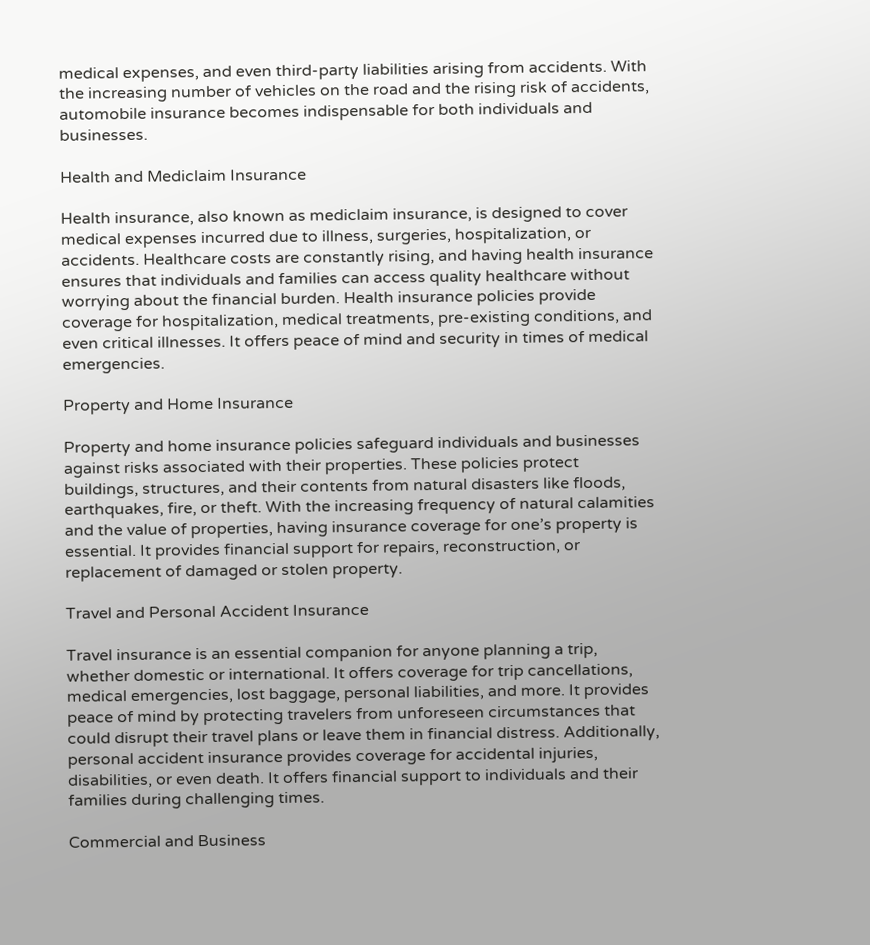medical expenses, and even third-party liabilities arising from accidents. With the increasing number of vehicles on the road and the rising risk of accidents, automobile insurance becomes indispensable for both individuals and businesses.

Health and Mediclaim Insurance

Health insurance, also known as mediclaim insurance, is designed to cover medical expenses incurred due to illness, surgeries, hospitalization, or accidents. Healthcare costs are constantly rising, and having health insurance ensures that individuals and families can access quality healthcare without worrying about the financial burden. Health insurance policies provide coverage for hospitalization, medical treatments, pre-existing conditions, and even critical illnesses. It offers peace of mind and security in times of medical emergencies.

Property and Home Insurance

Property and home insurance policies safeguard individuals and businesses against risks associated with their properties. These policies protect buildings, structures, and their contents from natural disasters like floods, earthquakes, fire, or theft. With the increasing frequency of natural calamities and the value of properties, having insurance coverage for one’s property is essential. It provides financial support for repairs, reconstruction, or replacement of damaged or stolen property.

Travel and Personal Accident Insurance

Travel insurance is an essential companion for anyone planning a trip, whether domestic or international. It offers coverage for trip cancellations, medical emergencies, lost baggage, personal liabilities, and more. It provides peace of mind by protecting travelers from unforeseen circumstances that could disrupt their travel plans or leave them in financial distress. Additionally, personal accident insurance provides coverage for accidental injuries, disabilities, or even death. It offers financial support to individuals and their families during challenging times.

Commercial and Business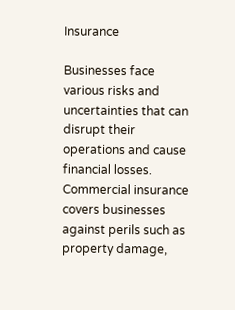Insurance

Businesses face various risks and uncertainties that can disrupt their operations and cause financial losses. Commercial insurance covers businesses against perils such as property damage,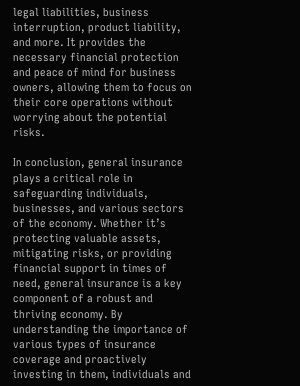legal liabilities, business interruption, product liability, and more. It provides the necessary financial protection and peace of mind for business owners, allowing them to focus on their core operations without worrying about the potential risks.

In conclusion, general insurance plays a critical role in safeguarding individuals, businesses, and various sectors of the economy. Whether it’s protecting valuable assets, mitigating risks, or providing financial support in times of need, general insurance is a key component of a robust and thriving economy. By understanding the importance of various types of insurance coverage and proactively investing in them, individuals and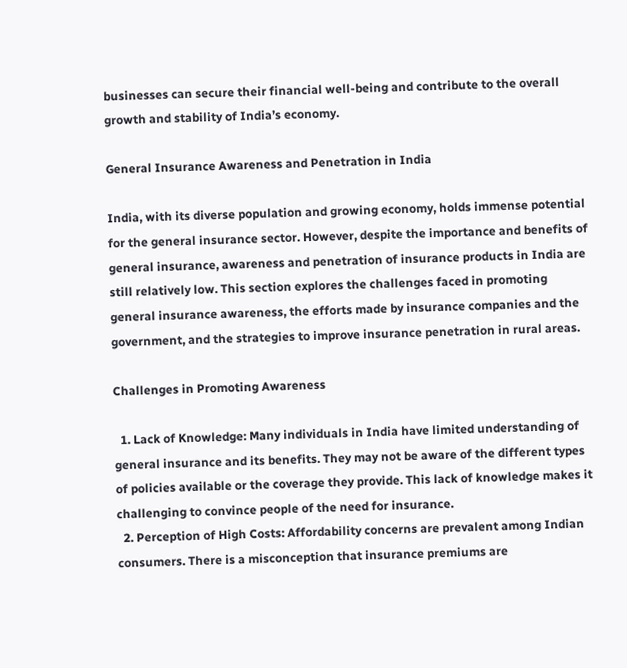businesses can secure their financial well-being and contribute to the overall growth and stability of India’s economy.

General Insurance Awareness and Penetration in India

India, with its diverse population and growing economy, holds immense potential for the general insurance sector. However, despite the importance and benefits of general insurance, awareness and penetration of insurance products in India are still relatively low. This section explores the challenges faced in promoting general insurance awareness, the efforts made by insurance companies and the government, and the strategies to improve insurance penetration in rural areas.

Challenges in Promoting Awareness

  1. Lack of Knowledge: Many individuals in India have limited understanding of general insurance and its benefits. They may not be aware of the different types of policies available or the coverage they provide. This lack of knowledge makes it challenging to convince people of the need for insurance.
  2. Perception of High Costs: Affordability concerns are prevalent among Indian consumers. There is a misconception that insurance premiums are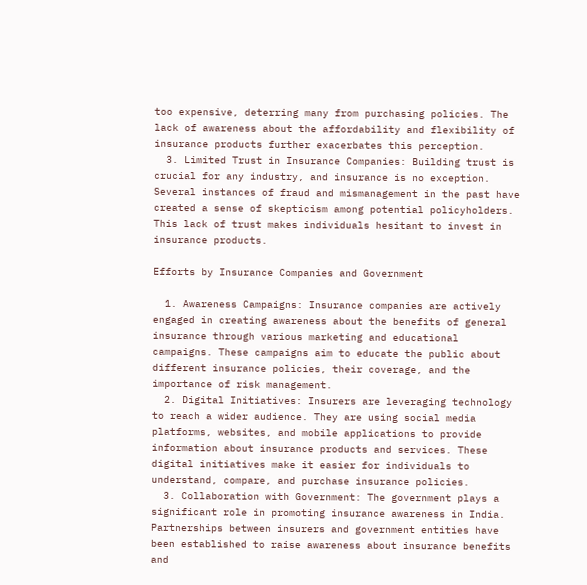too expensive, deterring many from purchasing policies. The lack of awareness about the affordability and flexibility of insurance products further exacerbates this perception.
  3. Limited Trust in Insurance Companies: Building trust is crucial for any industry, and insurance is no exception. Several instances of fraud and mismanagement in the past have created a sense of skepticism among potential policyholders. This lack of trust makes individuals hesitant to invest in insurance products.

Efforts by Insurance Companies and Government

  1. Awareness Campaigns: Insurance companies are actively engaged in creating awareness about the benefits of general insurance through various marketing and educational campaigns. These campaigns aim to educate the public about different insurance policies, their coverage, and the importance of risk management.
  2. Digital Initiatives: Insurers are leveraging technology to reach a wider audience. They are using social media platforms, websites, and mobile applications to provide information about insurance products and services. These digital initiatives make it easier for individuals to understand, compare, and purchase insurance policies.
  3. Collaboration with Government: The government plays a significant role in promoting insurance awareness in India. Partnerships between insurers and government entities have been established to raise awareness about insurance benefits and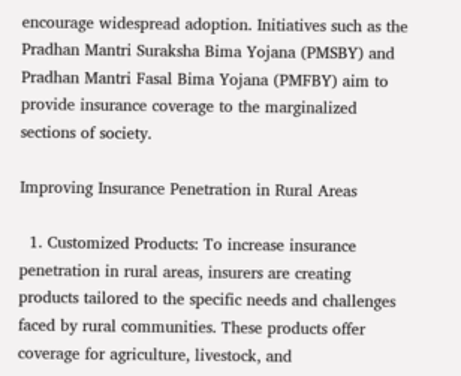encourage widespread adoption. Initiatives such as the Pradhan Mantri Suraksha Bima Yojana (PMSBY) and Pradhan Mantri Fasal Bima Yojana (PMFBY) aim to provide insurance coverage to the marginalized sections of society.

Improving Insurance Penetration in Rural Areas

  1. Customized Products: To increase insurance penetration in rural areas, insurers are creating products tailored to the specific needs and challenges faced by rural communities. These products offer coverage for agriculture, livestock, and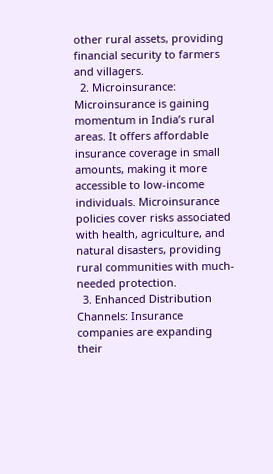other rural assets, providing financial security to farmers and villagers.
  2. Microinsurance: Microinsurance is gaining momentum in India’s rural areas. It offers affordable insurance coverage in small amounts, making it more accessible to low-income individuals. Microinsurance policies cover risks associated with health, agriculture, and natural disasters, providing rural communities with much-needed protection.
  3. Enhanced Distribution Channels: Insurance companies are expanding their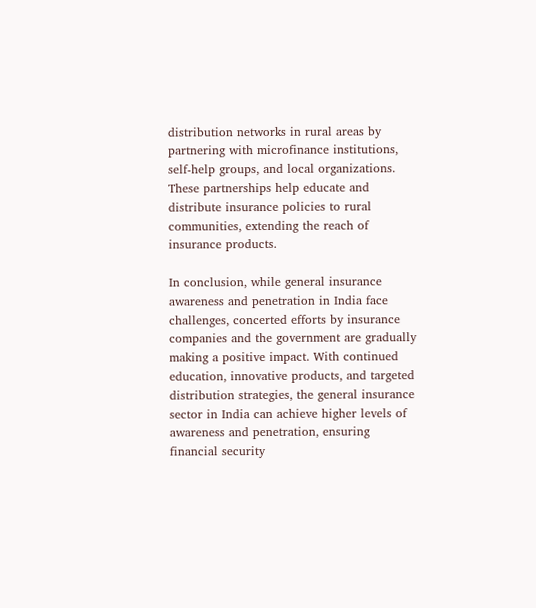distribution networks in rural areas by partnering with microfinance institutions, self-help groups, and local organizations. These partnerships help educate and distribute insurance policies to rural communities, extending the reach of insurance products.

In conclusion, while general insurance awareness and penetration in India face challenges, concerted efforts by insurance companies and the government are gradually making a positive impact. With continued education, innovative products, and targeted distribution strategies, the general insurance sector in India can achieve higher levels of awareness and penetration, ensuring financial security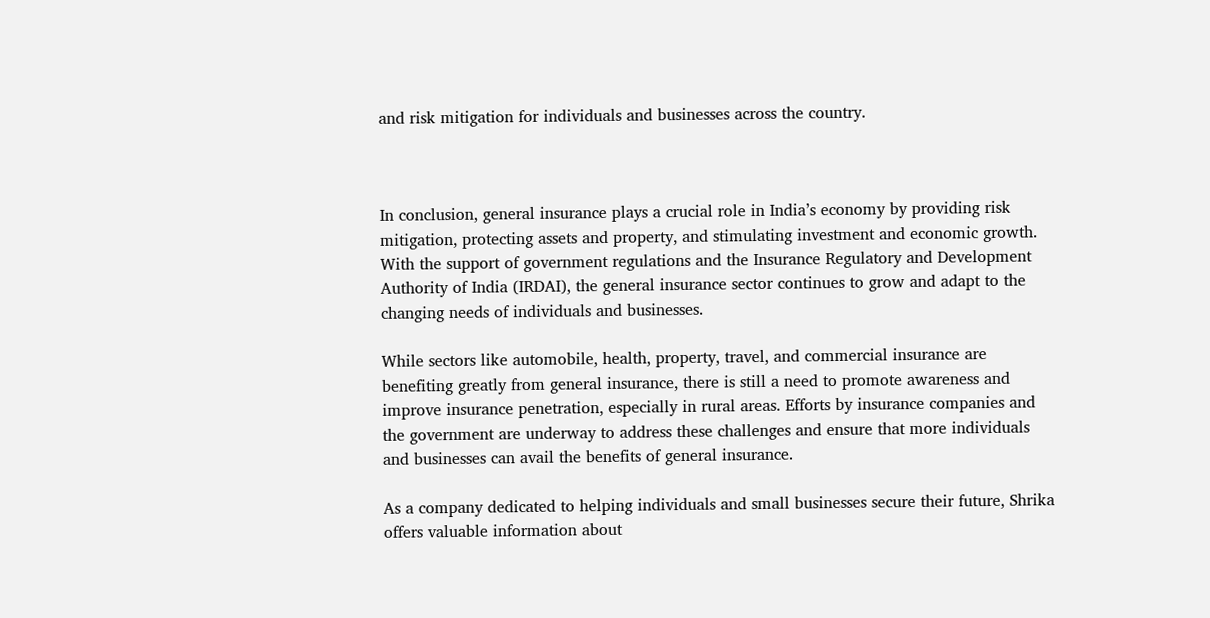and risk mitigation for individuals and businesses across the country.



In conclusion, general insurance plays a crucial role in India’s economy by providing risk mitigation, protecting assets and property, and stimulating investment and economic growth. With the support of government regulations and the Insurance Regulatory and Development Authority of India (IRDAI), the general insurance sector continues to grow and adapt to the changing needs of individuals and businesses.

While sectors like automobile, health, property, travel, and commercial insurance are benefiting greatly from general insurance, there is still a need to promote awareness and improve insurance penetration, especially in rural areas. Efforts by insurance companies and the government are underway to address these challenges and ensure that more individuals and businesses can avail the benefits of general insurance.

As a company dedicated to helping individuals and small businesses secure their future, Shrika offers valuable information about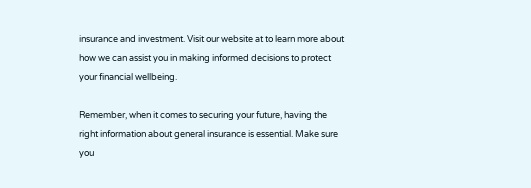insurance and investment. Visit our website at to learn more about how we can assist you in making informed decisions to protect your financial wellbeing.

Remember, when it comes to securing your future, having the right information about general insurance is essential. Make sure you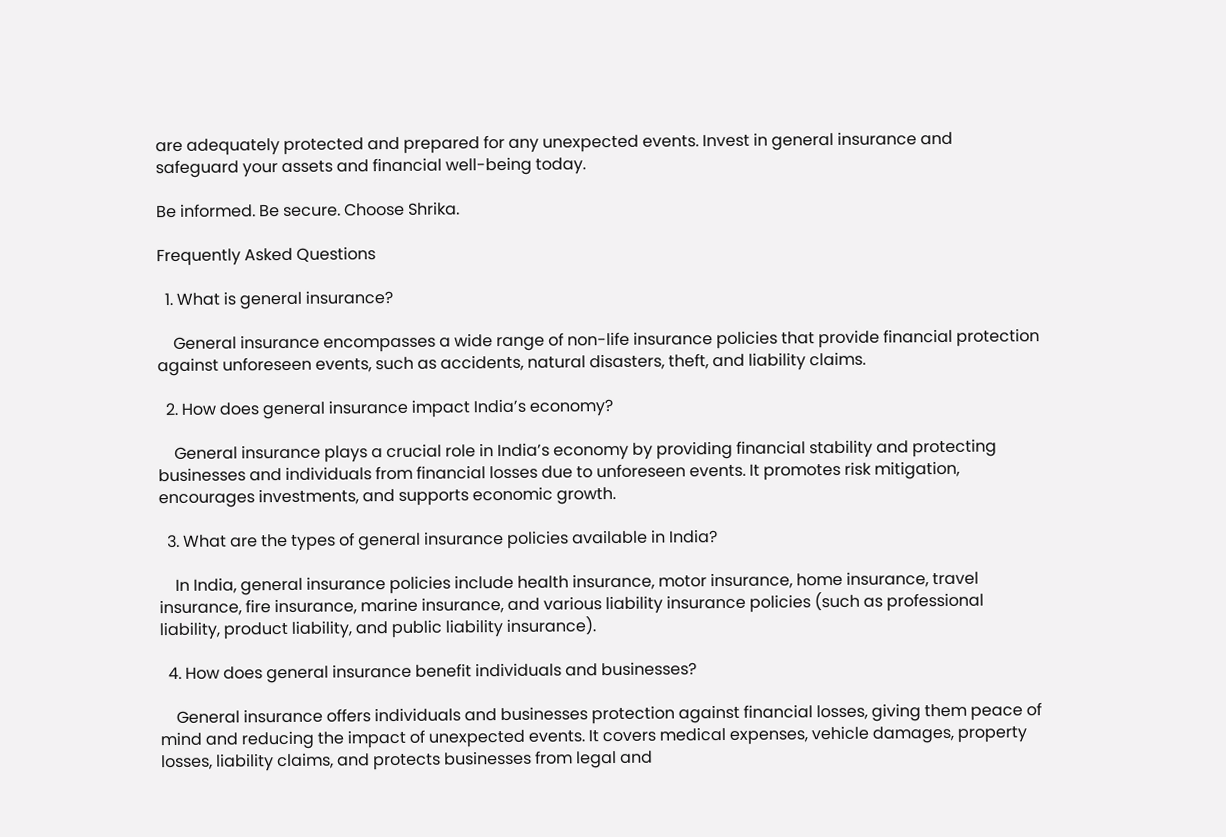are adequately protected and prepared for any unexpected events. Invest in general insurance and safeguard your assets and financial well-being today.

Be informed. Be secure. Choose Shrika.

Frequently Asked Questions

  1. What is general insurance?

    General insurance encompasses a wide range of non-life insurance policies that provide financial protection against unforeseen events, such as accidents, natural disasters, theft, and liability claims.

  2. How does general insurance impact India’s economy?

    General insurance plays a crucial role in India’s economy by providing financial stability and protecting businesses and individuals from financial losses due to unforeseen events. It promotes risk mitigation, encourages investments, and supports economic growth.

  3. What are the types of general insurance policies available in India?

    In India, general insurance policies include health insurance, motor insurance, home insurance, travel insurance, fire insurance, marine insurance, and various liability insurance policies (such as professional liability, product liability, and public liability insurance).

  4. How does general insurance benefit individuals and businesses?

    General insurance offers individuals and businesses protection against financial losses, giving them peace of mind and reducing the impact of unexpected events. It covers medical expenses, vehicle damages, property losses, liability claims, and protects businesses from legal and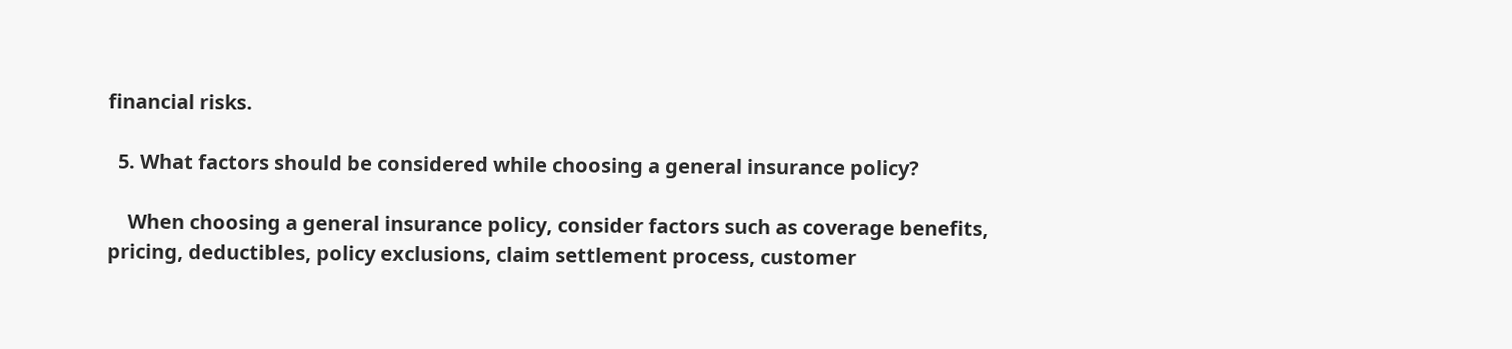financial risks.

  5. What factors should be considered while choosing a general insurance policy?

    When choosing a general insurance policy, consider factors such as coverage benefits, pricing, deductibles, policy exclusions, claim settlement process, customer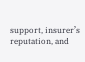support, insurer’s reputation, and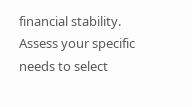financial stability. Assess your specific needs to select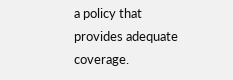a policy that provides adequate coverage.